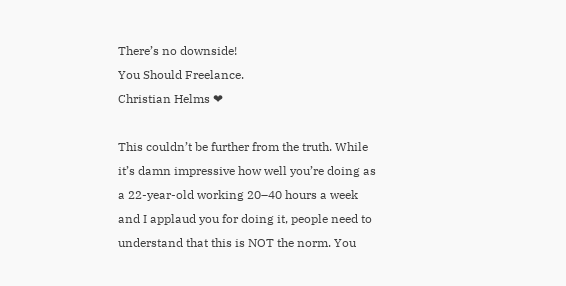There’s no downside!
You Should Freelance.
Christian Helms ❤

This couldn’t be further from the truth. While it’s damn impressive how well you’re doing as a 22-year-old working 20–40 hours a week and I applaud you for doing it, people need to understand that this is NOT the norm. You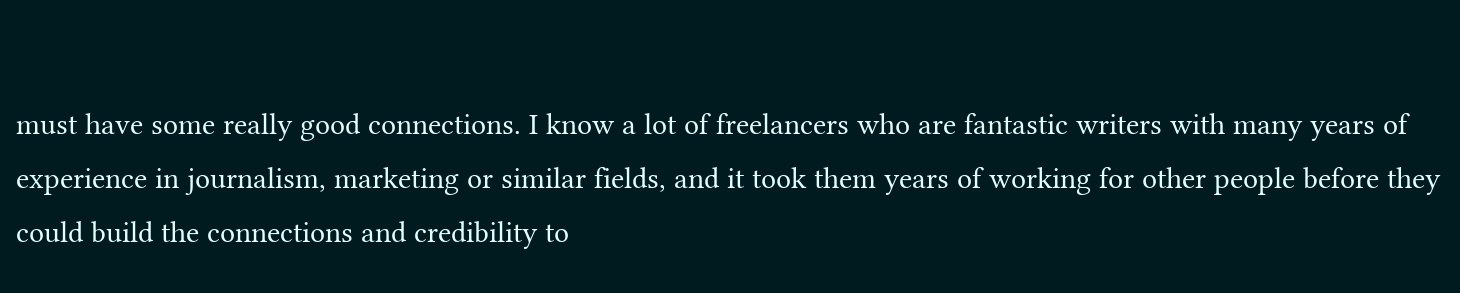must have some really good connections. I know a lot of freelancers who are fantastic writers with many years of experience in journalism, marketing or similar fields, and it took them years of working for other people before they could build the connections and credibility to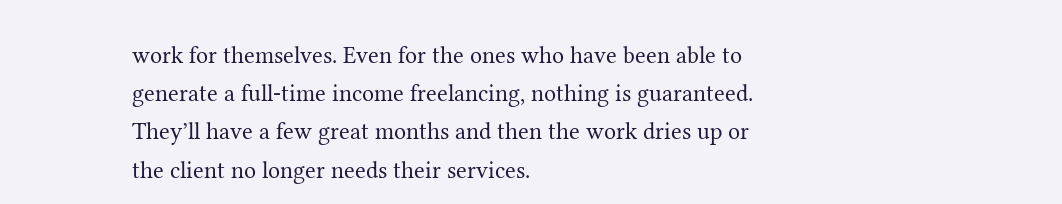work for themselves. Even for the ones who have been able to generate a full-time income freelancing, nothing is guaranteed. They’ll have a few great months and then the work dries up or the client no longer needs their services.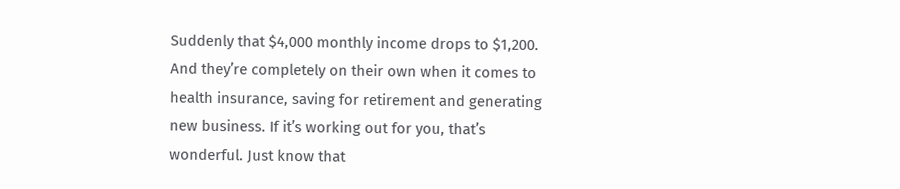Suddenly that $4,000 monthly income drops to $1,200. And they’re completely on their own when it comes to health insurance, saving for retirement and generating new business. If it’s working out for you, that’s wonderful. Just know that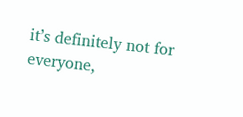it’s definitely not for everyone,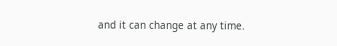and it can change at any time.